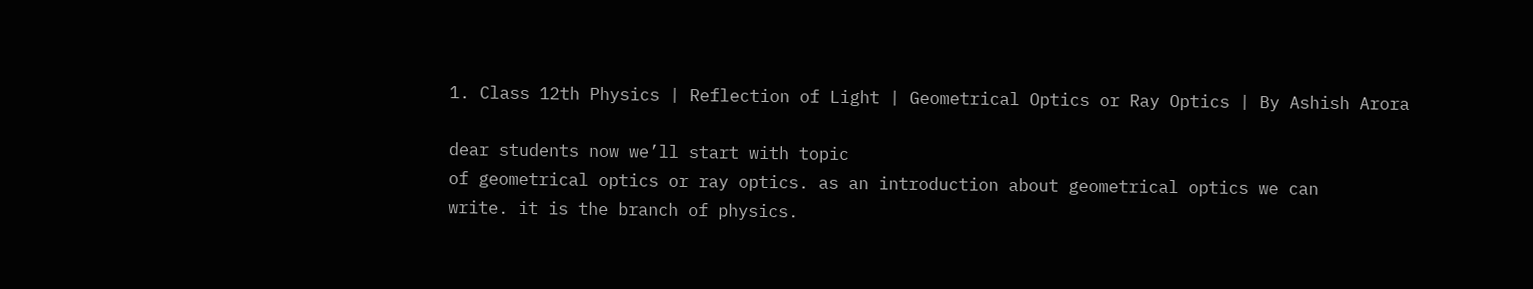1. Class 12th Physics | Reflection of Light | Geometrical Optics or Ray Optics | By Ashish Arora

dear students now we’ll start with topic
of geometrical optics or ray optics. as an introduction about geometrical optics we can
write. it is the branch of physics.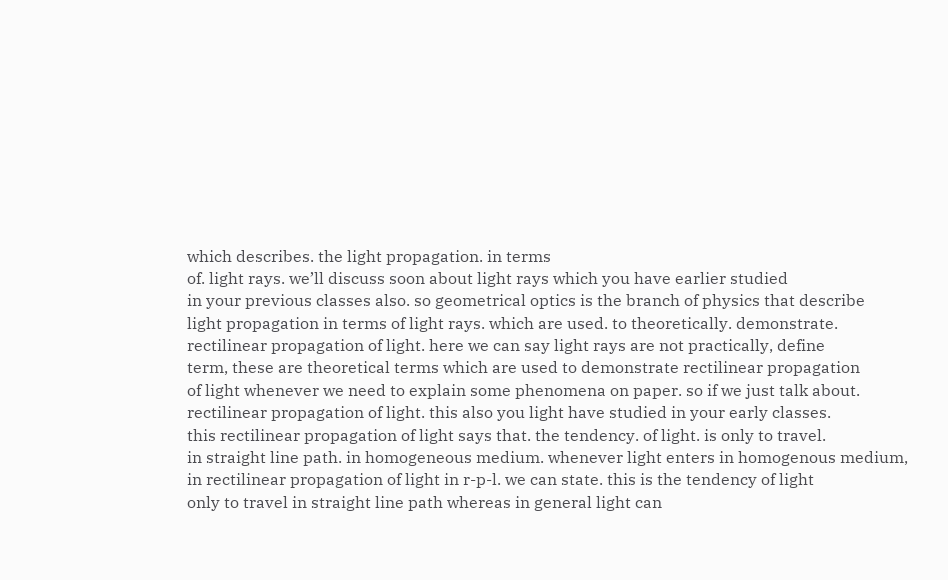which describes. the light propagation. in terms
of. light rays. we’ll discuss soon about light rays which you have earlier studied
in your previous classes also. so geometrical optics is the branch of physics that describe
light propagation in terms of light rays. which are used. to theoretically. demonstrate.
rectilinear propagation of light. here we can say light rays are not practically, define
term, these are theoretical terms which are used to demonstrate rectilinear propagation
of light whenever we need to explain some phenomena on paper. so if we just talk about.
rectilinear propagation of light. this also you light have studied in your early classes.
this rectilinear propagation of light says that. the tendency. of light. is only to travel.
in straight line path. in homogeneous medium. whenever light enters in homogenous medium,
in rectilinear propagation of light in r-p-l. we can state. this is the tendency of light
only to travel in straight line path whereas in general light can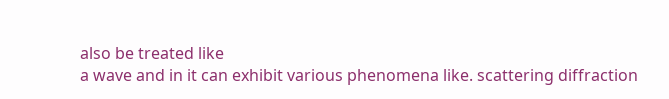also be treated like
a wave and in it can exhibit various phenomena like. scattering diffraction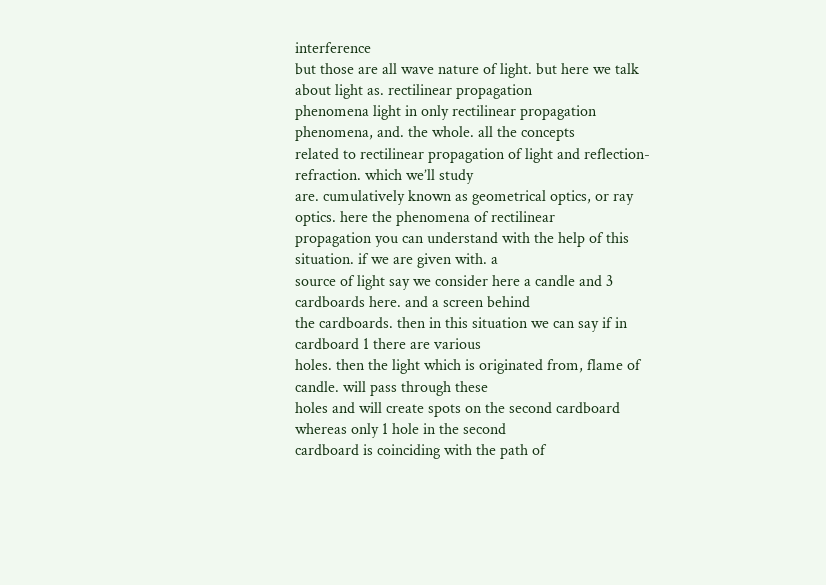interference
but those are all wave nature of light. but here we talk about light as. rectilinear propagation
phenomena light in only rectilinear propagation phenomena, and. the whole. all the concepts
related to rectilinear propagation of light and reflection-refraction. which we’ll study
are. cumulatively known as geometrical optics, or ray optics. here the phenomena of rectilinear
propagation you can understand with the help of this situation. if we are given with. a
source of light say we consider here a candle and 3 cardboards here. and a screen behind
the cardboards. then in this situation we can say if in cardboard 1 there are various
holes. then the light which is originated from, flame of candle. will pass through these
holes and will create spots on the second cardboard whereas only 1 hole in the second
cardboard is coinciding with the path of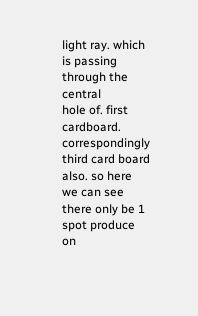light ray. which is passing through the central
hole of. first cardboard. correspondingly third card board also. so here we can see
there only be 1 spot produce on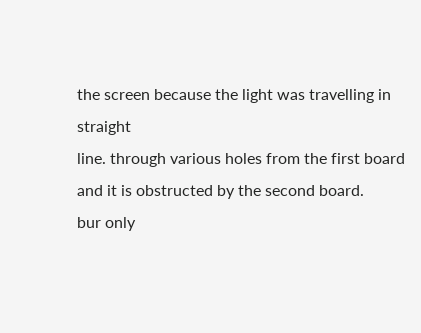the screen because the light was travelling in straight
line. through various holes from the first board and it is obstructed by the second board.
bur only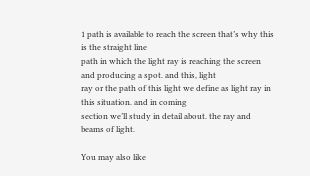1 path is available to reach the screen that’s why this is the straight line
path in which the light ray is reaching the screen and producing a spot. and this, light
ray or the path of this light we define as light ray in this situation. and in coming
section we’ll study in detail about. the ray and beams of light.

You may also like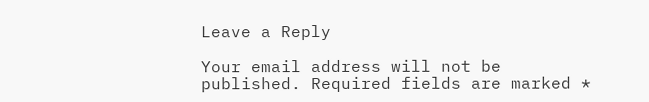Leave a Reply

Your email address will not be published. Required fields are marked *